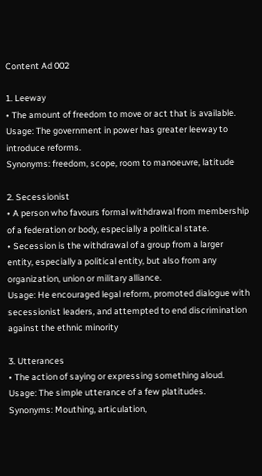Content Ad 002

1. Leeway
• The amount of freedom to move or act that is available.
Usage: The government in power has greater leeway to introduce reforms.
Synonyms: freedom, scope, room to manoeuvre, latitude

2. Secessionist
• A person who favours formal withdrawal from membership of a federation or body, especially a political state.
• Secession is the withdrawal of a group from a larger entity, especially a political entity, but also from any organization, union or military alliance.
Usage: He encouraged legal reform, promoted dialogue with secessionist leaders, and attempted to end discrimination against the ethnic minority

3. Utterances
• The action of saying or expressing something aloud.
Usage: The simple utterance of a few platitudes.
Synonyms: Mouthing, articulation,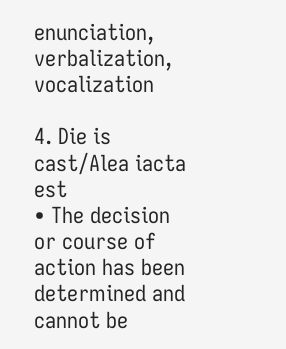enunciation, verbalization, vocalization

4. Die is cast/Alea iacta est
• The decision or course of action has been determined and cannot be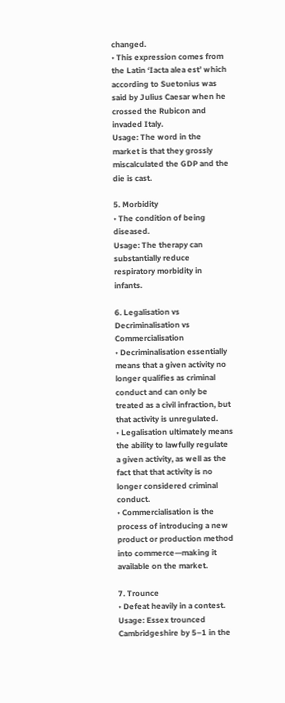changed.
• This expression comes from the Latin ‘Iacta alea est’ which according to Suetonius was said by Julius Caesar when he crossed the Rubicon and invaded Italy.
Usage: The word in the market is that they grossly miscalculated the GDP and the die is cast.

5. Morbidity
• The condition of being diseased.
Usage: The therapy can substantially reduce respiratory morbidity in infants.

6. Legalisation vs Decriminalisation vs Commercialisation
• Decriminalisation essentially means that a given activity no longer qualifies as criminal conduct and can only be treated as a civil infraction, but that activity is unregulated.
• Legalisation ultimately means the ability to lawfully regulate a given activity, as well as the fact that that activity is no longer considered criminal conduct.
• Commercialisation is the process of introducing a new product or production method into commerce—making it available on the market.

7. Trounce
• Defeat heavily in a contest.
Usage: Essex trounced Cambridgeshire by 5–1 in the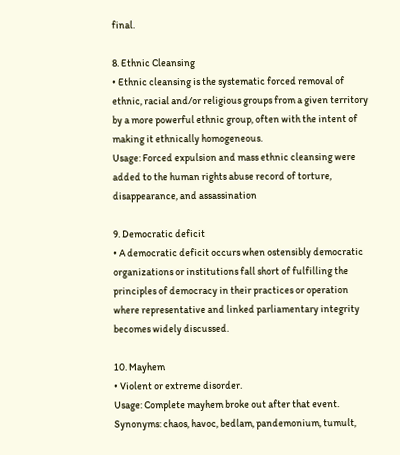final.

8. Ethnic Cleansing
• Ethnic cleansing is the systematic forced removal of ethnic, racial and/or religious groups from a given territory by a more powerful ethnic group, often with the intent of making it ethnically homogeneous.
Usage: Forced expulsion and mass ethnic cleansing were added to the human rights abuse record of torture, disappearance, and assassination

9. Democratic deficit
• A democratic deficit occurs when ostensibly democratic organizations or institutions fall short of fulfilling the principles of democracy in their practices or operation where representative and linked parliamentary integrity becomes widely discussed.

10. Mayhem
• Violent or extreme disorder.
Usage: Complete mayhem broke out after that event.
Synonyms: chaos, havoc, bedlam, pandemonium, tumult,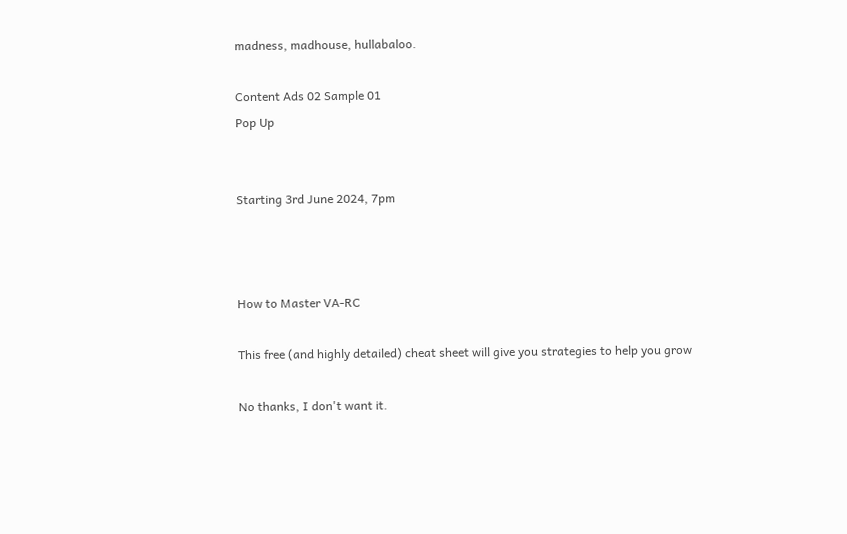madness, madhouse, hullabaloo.

Content Ads 02 Sample 01
Pop Up


Starting 3rd June 2024, 7pm



How to Master VA-RC

This free (and highly detailed) cheat sheet will give you strategies to help you grow

No thanks, I don't want it.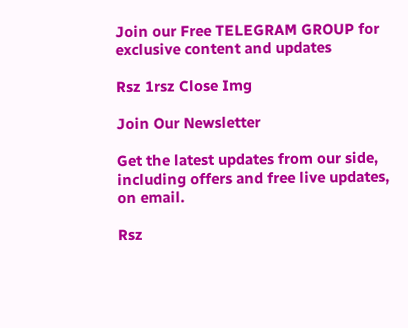Join our Free TELEGRAM GROUP for exclusive content and updates

Rsz 1rsz Close Img

Join Our Newsletter

Get the latest updates from our side, including offers and free live updates, on email.

Rsz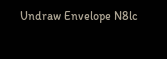Undraw Envelope N8lc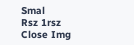Smal
Rsz 1rsz Close Img